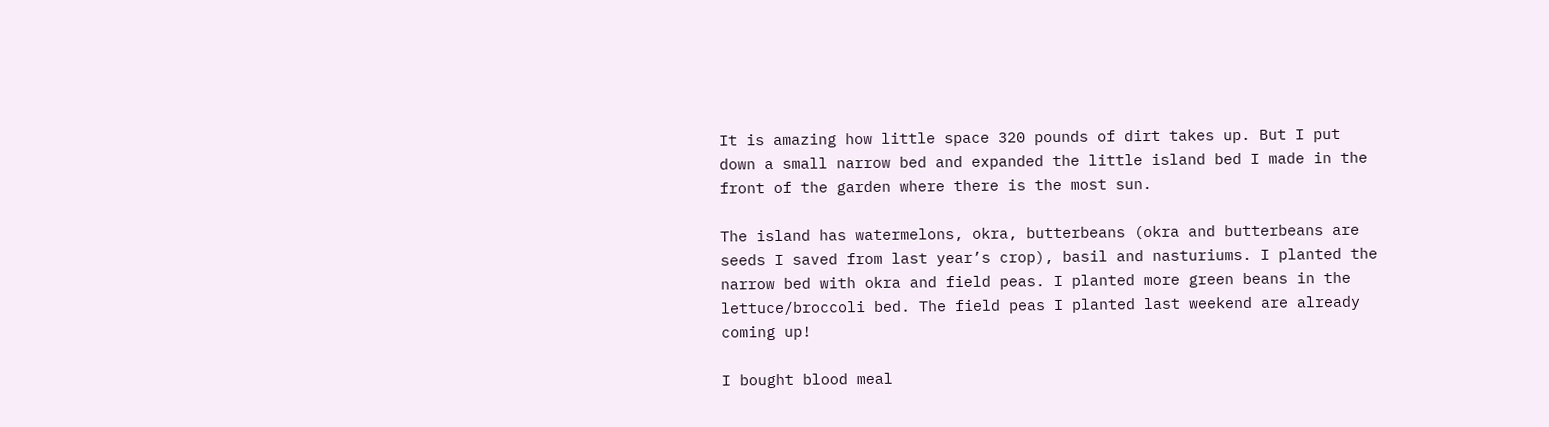It is amazing how little space 320 pounds of dirt takes up. But I put down a small narrow bed and expanded the little island bed I made in the front of the garden where there is the most sun.

The island has watermelons, okra, butterbeans (okra and butterbeans are seeds I saved from last year’s crop), basil and nasturiums. I planted the narrow bed with okra and field peas. I planted more green beans in the lettuce/broccoli bed. The field peas I planted last weekend are already coming up!

I bought blood meal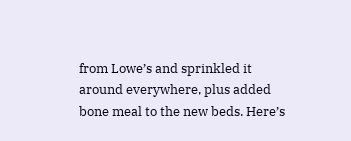from Lowe’s and sprinkled it around everywhere, plus added bone meal to the new beds. Here’s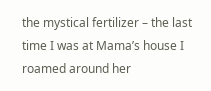the mystical fertilizer – the last time I was at Mama’s house I roamed around her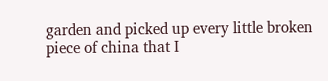garden and picked up every little broken piece of china that I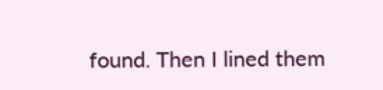found. Then I lined them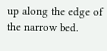up along the edge of the narrow bed.